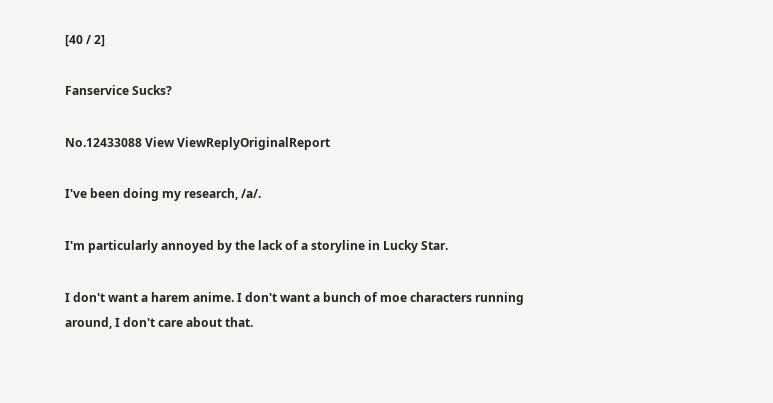[40 / 2]

Fanservice Sucks?

No.12433088 View ViewReplyOriginalReport

I've been doing my research, /a/.

I'm particularly annoyed by the lack of a storyline in Lucky Star.

I don't want a harem anime. I don't want a bunch of moe characters running around, I don't care about that.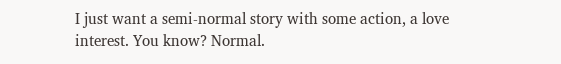I just want a semi-normal story with some action, a love interest. You know? Normal.